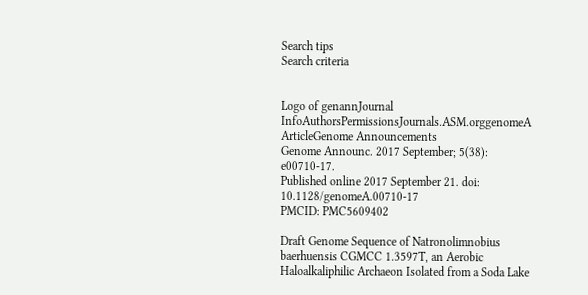Search tips
Search criteria


Logo of genannJournal InfoAuthorsPermissionsJournals.ASM.orggenomeA ArticleGenome Announcements
Genome Announc. 2017 September; 5(38): e00710-17.
Published online 2017 September 21. doi:  10.1128/genomeA.00710-17
PMCID: PMC5609402

Draft Genome Sequence of Natronolimnobius baerhuensis CGMCC 1.3597T, an Aerobic Haloalkaliphilic Archaeon Isolated from a Soda Lake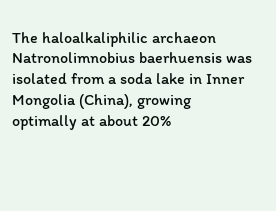The haloalkaliphilic archaeon Natronolimnobius baerhuensis was isolated from a soda lake in Inner Mongolia (China), growing optimally at about 20%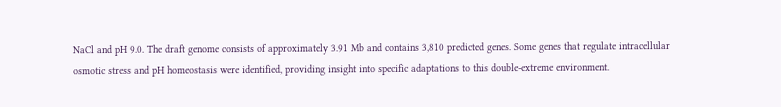NaCl and pH 9.0. The draft genome consists of approximately 3.91 Mb and contains 3,810 predicted genes. Some genes that regulate intracellular osmotic stress and pH homeostasis were identified, providing insight into specific adaptations to this double-extreme environment.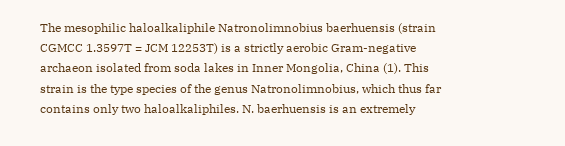The mesophilic haloalkaliphile Natronolimnobius baerhuensis (strain CGMCC 1.3597T = JCM 12253T) is a strictly aerobic Gram-negative archaeon isolated from soda lakes in Inner Mongolia, China (1). This strain is the type species of the genus Natronolimnobius, which thus far contains only two haloalkaliphiles. N. baerhuensis is an extremely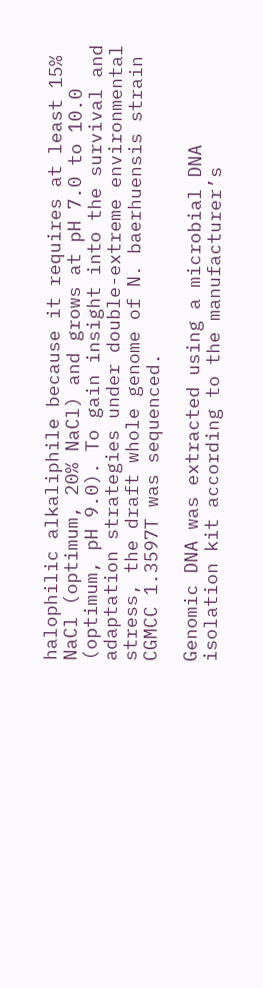halophilic alkaliphile because it requires at least 15% NaCl (optimum, 20% NaCl) and grows at pH 7.0 to 10.0 (optimum, pH 9.0). To gain insight into the survival and adaptation strategies under double-extreme environmental stress, the draft whole genome of N. baerhuensis strain CGMCC 1.3597T was sequenced.

Genomic DNA was extracted using a microbial DNA isolation kit according to the manufacturer’s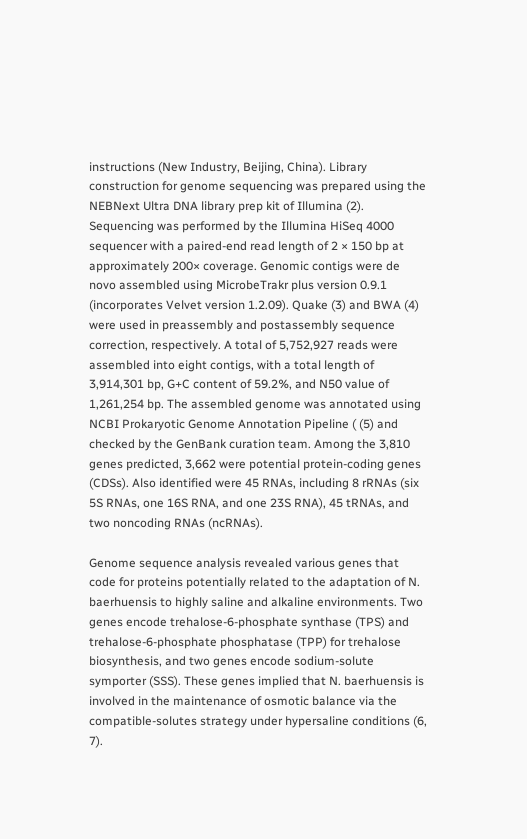instructions (New Industry, Beijing, China). Library construction for genome sequencing was prepared using the NEBNext Ultra DNA library prep kit of Illumina (2). Sequencing was performed by the Illumina HiSeq 4000 sequencer with a paired-end read length of 2 × 150 bp at approximately 200× coverage. Genomic contigs were de novo assembled using MicrobeTrakr plus version 0.9.1 (incorporates Velvet version 1.2.09). Quake (3) and BWA (4) were used in preassembly and postassembly sequence correction, respectively. A total of 5,752,927 reads were assembled into eight contigs, with a total length of 3,914,301 bp, G+C content of 59.2%, and N50 value of 1,261,254 bp. The assembled genome was annotated using NCBI Prokaryotic Genome Annotation Pipeline ( (5) and checked by the GenBank curation team. Among the 3,810 genes predicted, 3,662 were potential protein-coding genes (CDSs). Also identified were 45 RNAs, including 8 rRNAs (six 5S RNAs, one 16S RNA, and one 23S RNA), 45 tRNAs, and two noncoding RNAs (ncRNAs).

Genome sequence analysis revealed various genes that code for proteins potentially related to the adaptation of N. baerhuensis to highly saline and alkaline environments. Two genes encode trehalose-6-phosphate synthase (TPS) and trehalose-6-phosphate phosphatase (TPP) for trehalose biosynthesis, and two genes encode sodium-solute symporter (SSS). These genes implied that N. baerhuensis is involved in the maintenance of osmotic balance via the compatible-solutes strategy under hypersaline conditions (6, 7).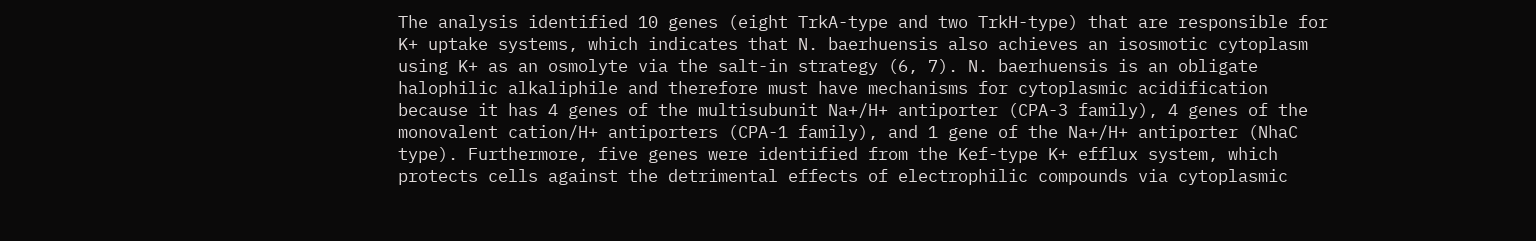The analysis identified 10 genes (eight TrkA-type and two TrkH-type) that are responsible for K+ uptake systems, which indicates that N. baerhuensis also achieves an isosmotic cytoplasm using K+ as an osmolyte via the salt-in strategy (6, 7). N. baerhuensis is an obligate halophilic alkaliphile and therefore must have mechanisms for cytoplasmic acidification because it has 4 genes of the multisubunit Na+/H+ antiporter (CPA-3 family), 4 genes of the monovalent cation/H+ antiporters (CPA-1 family), and 1 gene of the Na+/H+ antiporter (NhaC type). Furthermore, five genes were identified from the Kef-type K+ efflux system, which protects cells against the detrimental effects of electrophilic compounds via cytoplasmic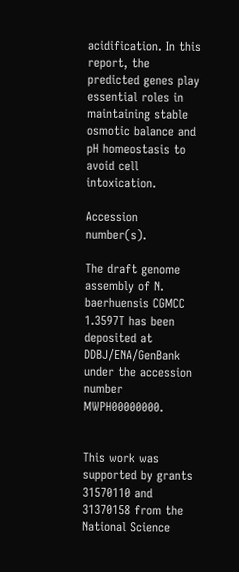acidification. In this report, the predicted genes play essential roles in maintaining stable osmotic balance and pH homeostasis to avoid cell intoxication.

Accession number(s).

The draft genome assembly of N. baerhuensis CGMCC 1.3597T has been deposited at DDBJ/ENA/GenBank under the accession number MWPH00000000.


This work was supported by grants 31570110 and 31370158 from the National Science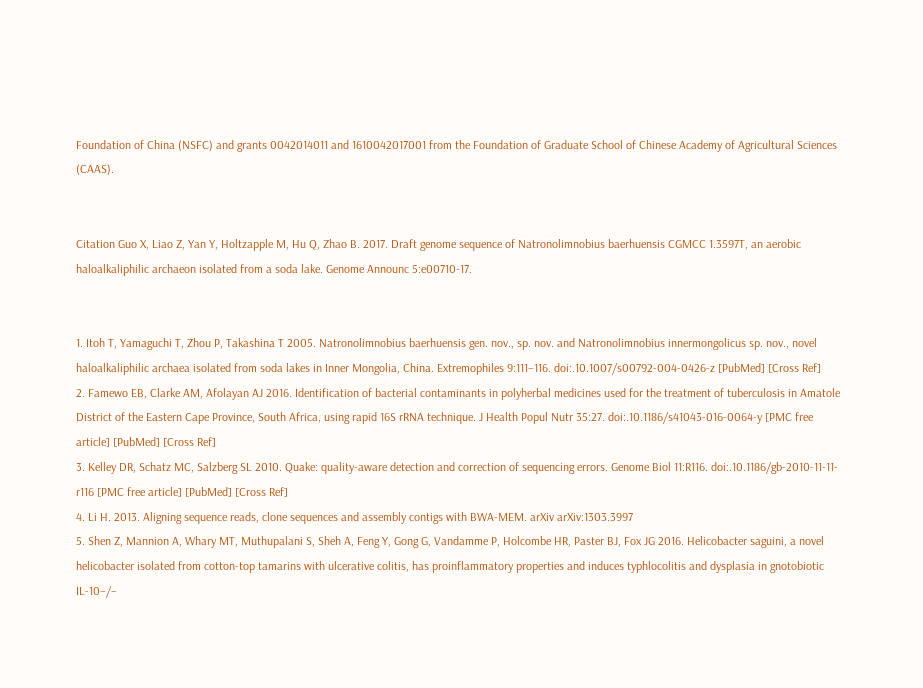Foundation of China (NSFC) and grants 0042014011 and 1610042017001 from the Foundation of Graduate School of Chinese Academy of Agricultural Sciences (CAAS).


Citation Guo X, Liao Z, Yan Y, Holtzapple M, Hu Q, Zhao B. 2017. Draft genome sequence of Natronolimnobius baerhuensis CGMCC 1.3597T, an aerobic haloalkaliphilic archaeon isolated from a soda lake. Genome Announc 5:e00710-17.


1. Itoh T, Yamaguchi T, Zhou P, Takashina T 2005. Natronolimnobius baerhuensis gen. nov., sp. nov. and Natronolimnobius innermongolicus sp. nov., novel haloalkaliphilic archaea isolated from soda lakes in Inner Mongolia, China. Extremophiles 9:111–116. doi:.10.1007/s00792-004-0426-z [PubMed] [Cross Ref]
2. Famewo EB, Clarke AM, Afolayan AJ 2016. Identification of bacterial contaminants in polyherbal medicines used for the treatment of tuberculosis in Amatole District of the Eastern Cape Province, South Africa, using rapid 16S rRNA technique. J Health Popul Nutr 35:27. doi:.10.1186/s41043-016-0064-y [PMC free article] [PubMed] [Cross Ref]
3. Kelley DR, Schatz MC, Salzberg SL 2010. Quake: quality-aware detection and correction of sequencing errors. Genome Biol 11:R116. doi:.10.1186/gb-2010-11-11-r116 [PMC free article] [PubMed] [Cross Ref]
4. Li H. 2013. Aligning sequence reads, clone sequences and assembly contigs with BWA-MEM. arXiv arXiv:1303.3997
5. Shen Z, Mannion A, Whary MT, Muthupalani S, Sheh A, Feng Y, Gong G, Vandamme P, Holcombe HR, Paster BJ, Fox JG 2016. Helicobacter saguini, a novel helicobacter isolated from cotton-top tamarins with ulcerative colitis, has proinflammatory properties and induces typhlocolitis and dysplasia in gnotobiotic IL-10−/−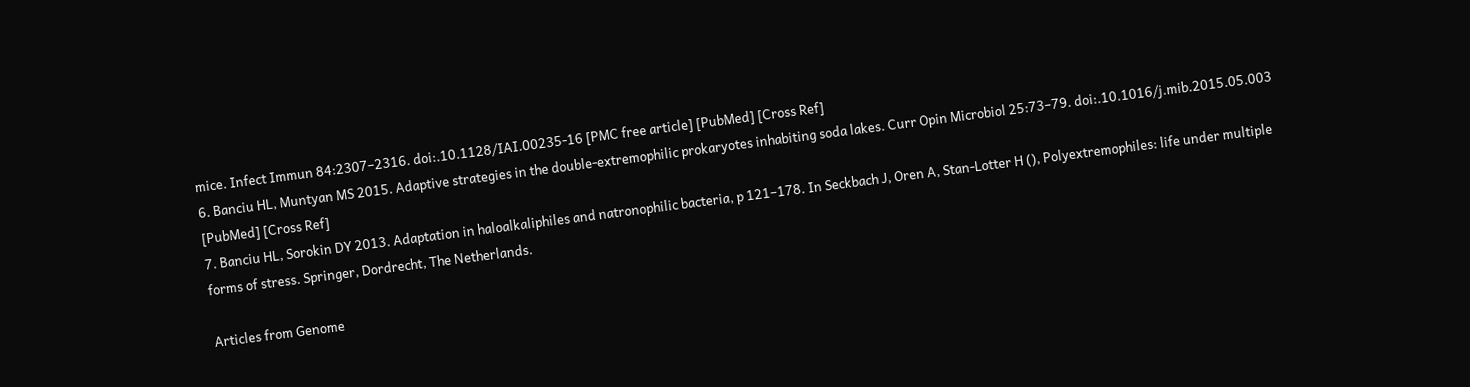mice. Infect Immun 84:2307–2316. doi:.10.1128/IAI.00235-16 [PMC free article] [PubMed] [Cross Ref]
6. Banciu HL, Muntyan MS 2015. Adaptive strategies in the double-extremophilic prokaryotes inhabiting soda lakes. Curr Opin Microbiol 25:73–79. doi:.10.1016/j.mib.2015.05.003 [PubMed] [Cross Ref]
7. Banciu HL, Sorokin DY 2013. Adaptation in haloalkaliphiles and natronophilic bacteria, p 121–178. In Seckbach J, Oren A, Stan-Lotter H (), Polyextremophiles: life under multiple forms of stress. Springer, Dordrecht, The Netherlands.

Articles from Genome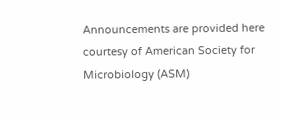Announcements are provided here courtesy of American Society for Microbiology (ASM)